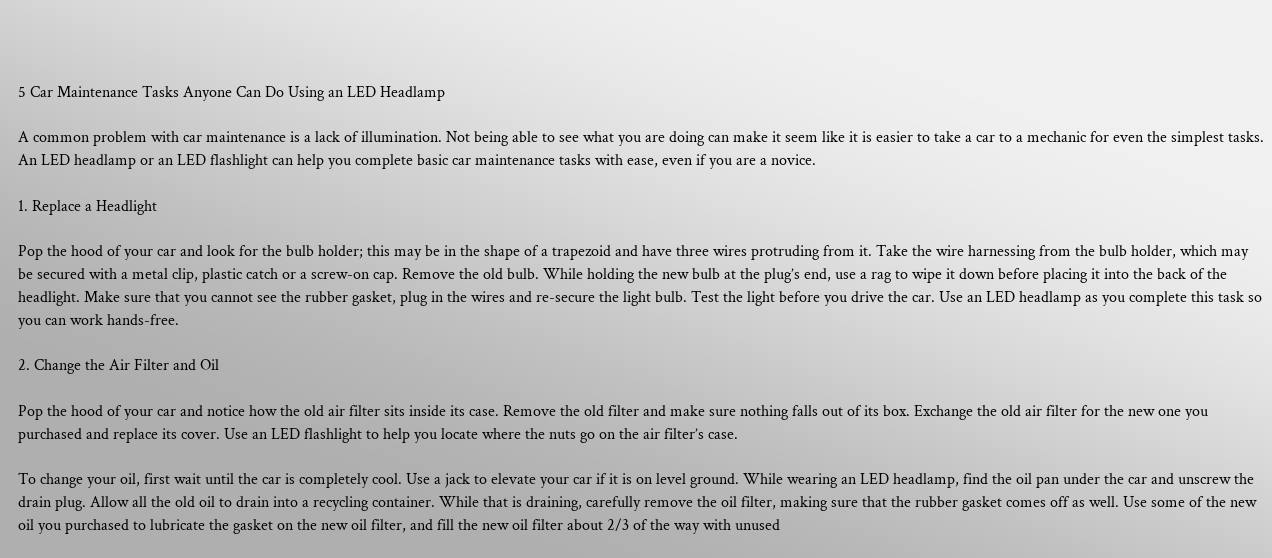5 Car Maintenance Tasks Anyone Can Do Using an LED Headlamp

A common problem with car maintenance is a lack of illumination. Not being able to see what you are doing can make it seem like it is easier to take a car to a mechanic for even the simplest tasks. An LED headlamp or an LED flashlight can help you complete basic car maintenance tasks with ease, even if you are a novice.

1. Replace a Headlight

Pop the hood of your car and look for the bulb holder; this may be in the shape of a trapezoid and have three wires protruding from it. Take the wire harnessing from the bulb holder, which may be secured with a metal clip, plastic catch or a screw-on cap. Remove the old bulb. While holding the new bulb at the plug’s end, use a rag to wipe it down before placing it into the back of the headlight. Make sure that you cannot see the rubber gasket, plug in the wires and re-secure the light bulb. Test the light before you drive the car. Use an LED headlamp as you complete this task so you can work hands-free.

2. Change the Air Filter and Oil

Pop the hood of your car and notice how the old air filter sits inside its case. Remove the old filter and make sure nothing falls out of its box. Exchange the old air filter for the new one you purchased and replace its cover. Use an LED flashlight to help you locate where the nuts go on the air filter’s case.

To change your oil, first wait until the car is completely cool. Use a jack to elevate your car if it is on level ground. While wearing an LED headlamp, find the oil pan under the car and unscrew the drain plug. Allow all the old oil to drain into a recycling container. While that is draining, carefully remove the oil filter, making sure that the rubber gasket comes off as well. Use some of the new oil you purchased to lubricate the gasket on the new oil filter, and fill the new oil filter about 2/3 of the way with unused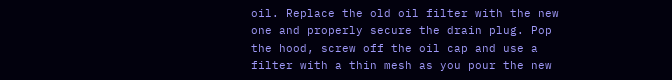oil. Replace the old oil filter with the new one and properly secure the drain plug. Pop the hood, screw off the oil cap and use a filter with a thin mesh as you pour the new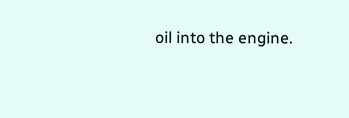oil into the engine.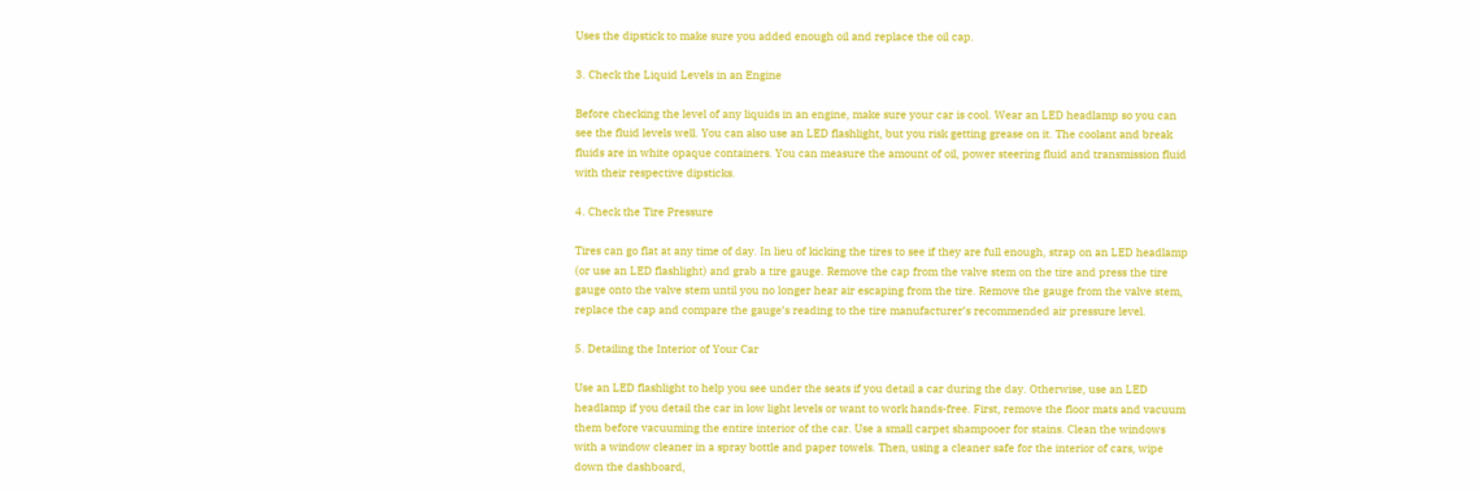Uses the dipstick to make sure you added enough oil and replace the oil cap.

3. Check the Liquid Levels in an Engine

Before checking the level of any liquids in an engine, make sure your car is cool. Wear an LED headlamp so you can see the fluid levels well. You can also use an LED flashlight, but you risk getting grease on it. The coolant and break fluids are in white opaque containers. You can measure the amount of oil, power steering fluid and transmission fluid with their respective dipsticks.

4. Check the Tire Pressure

Tires can go flat at any time of day. In lieu of kicking the tires to see if they are full enough, strap on an LED headlamp (or use an LED flashlight) and grab a tire gauge. Remove the cap from the valve stem on the tire and press the tire gauge onto the valve stem until you no longer hear air escaping from the tire. Remove the gauge from the valve stem, replace the cap and compare the gauge’s reading to the tire manufacturer’s recommended air pressure level.

5. Detailing the Interior of Your Car

Use an LED flashlight to help you see under the seats if you detail a car during the day. Otherwise, use an LED headlamp if you detail the car in low light levels or want to work hands-free. First, remove the floor mats and vacuum them before vacuuming the entire interior of the car. Use a small carpet shampooer for stains. Clean the windows with a window cleaner in a spray bottle and paper towels. Then, using a cleaner safe for the interior of cars, wipe down the dashboard,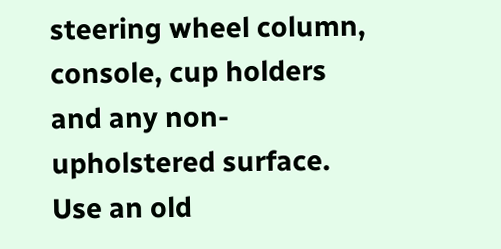steering wheel column, console, cup holders and any non-upholstered surface. Use an old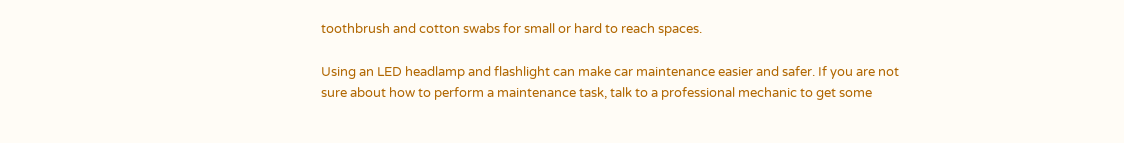toothbrush and cotton swabs for small or hard to reach spaces.

Using an LED headlamp and flashlight can make car maintenance easier and safer. If you are not sure about how to perform a maintenance task, talk to a professional mechanic to get some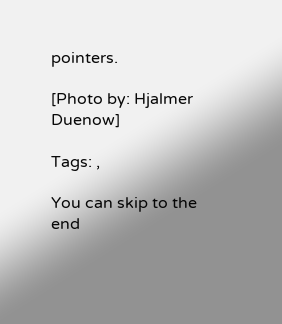pointers.

[Photo by: Hjalmer Duenow]

Tags: ,

You can skip to the end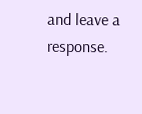and leave a response.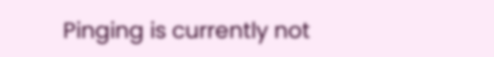Pinging is currently not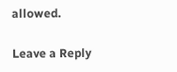allowed.

Leave a Reply